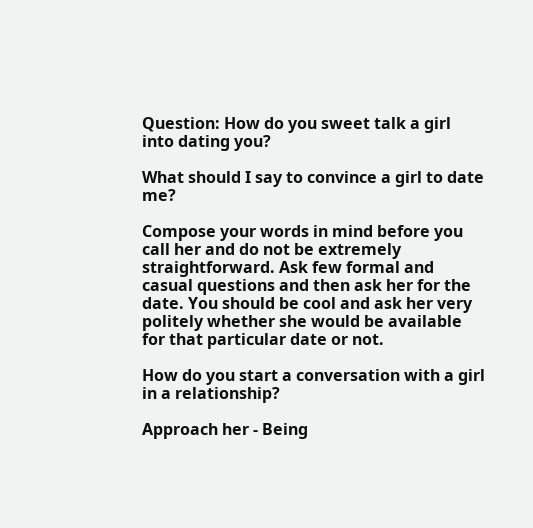Question: How do you sweet talk a girl into dating you?

What should I say to convince a girl to date me?

Compose your words in mind before you call her and do not be extremely straightforward. Ask few formal and casual questions and then ask her for the date. You should be cool and ask her very politely whether she would be available for that particular date or not.

How do you start a conversation with a girl in a relationship?

Approach her - Being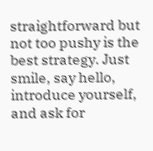straightforward but not too pushy is the best strategy. Just smile, say hello, introduce yourself, and ask for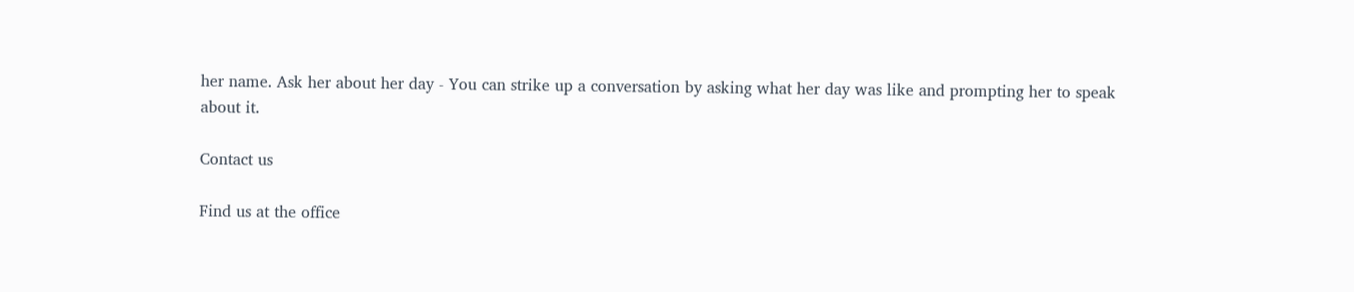her name. Ask her about her day - You can strike up a conversation by asking what her day was like and prompting her to speak about it.

Contact us

Find us at the office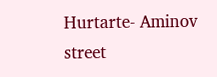Hurtarte- Aminov street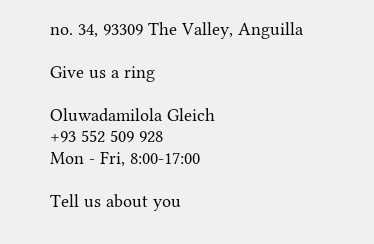no. 34, 93309 The Valley, Anguilla

Give us a ring

Oluwadamilola Gleich
+93 552 509 928
Mon - Fri, 8:00-17:00

Tell us about you